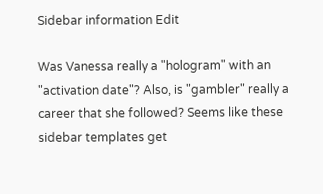Sidebar information Edit

Was Vanessa really a "hologram" with an "activation date"? Also, is "gambler" really a career that she followed? Seems like these sidebar templates get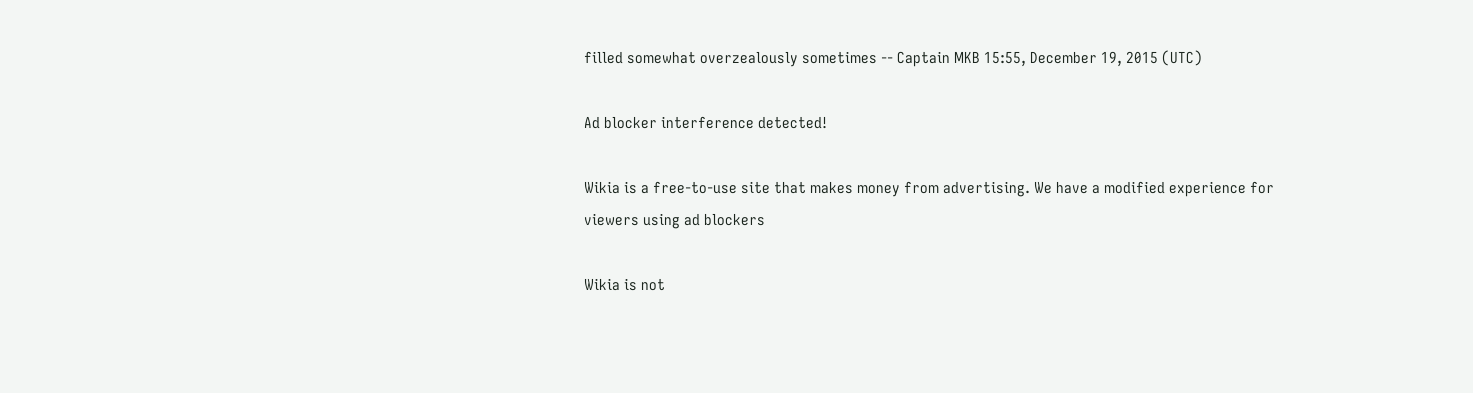filled somewhat overzealously sometimes -- Captain MKB 15:55, December 19, 2015 (UTC)

Ad blocker interference detected!

Wikia is a free-to-use site that makes money from advertising. We have a modified experience for viewers using ad blockers

Wikia is not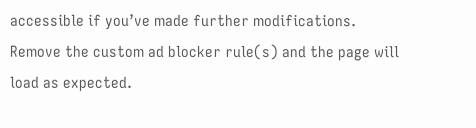accessible if you’ve made further modifications. Remove the custom ad blocker rule(s) and the page will load as expected.